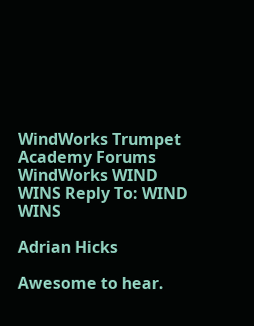WindWorks Trumpet Academy Forums WindWorks WIND WINS Reply To: WIND WINS

Adrian Hicks

Awesome to hear.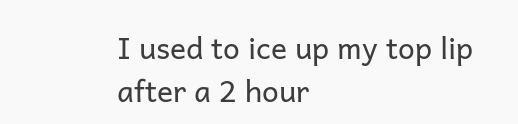I used to ice up my top lip after a 2 hour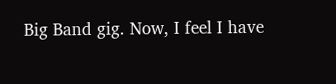Big Band gig. Now, I feel I have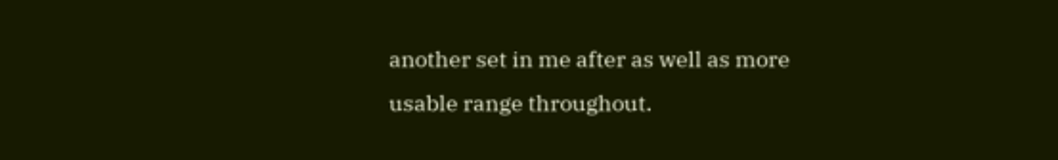another set in me after as well as more usable range throughout.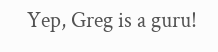Yep, Greg is a guru!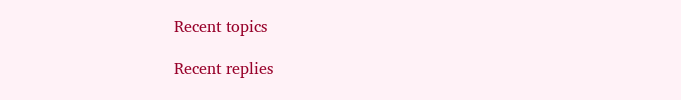Recent topics

Recent replies